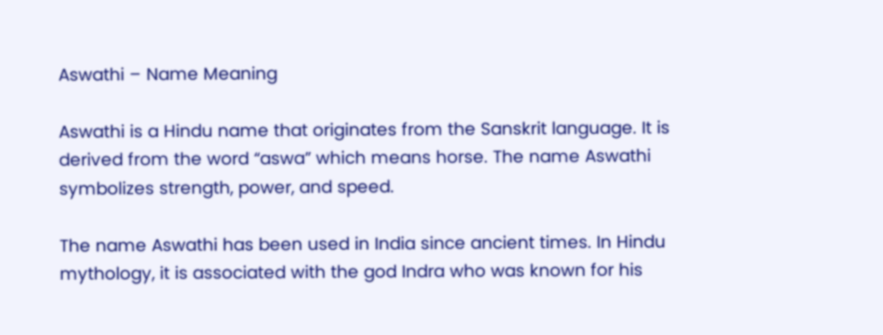Aswathi – Name Meaning

Aswathi is a Hindu name that originates from the Sanskrit language. It is derived from the word “aswa” which means horse. The name Aswathi symbolizes strength, power, and speed.

The name Aswathi has been used in India since ancient times. In Hindu mythology, it is associated with the god Indra who was known for his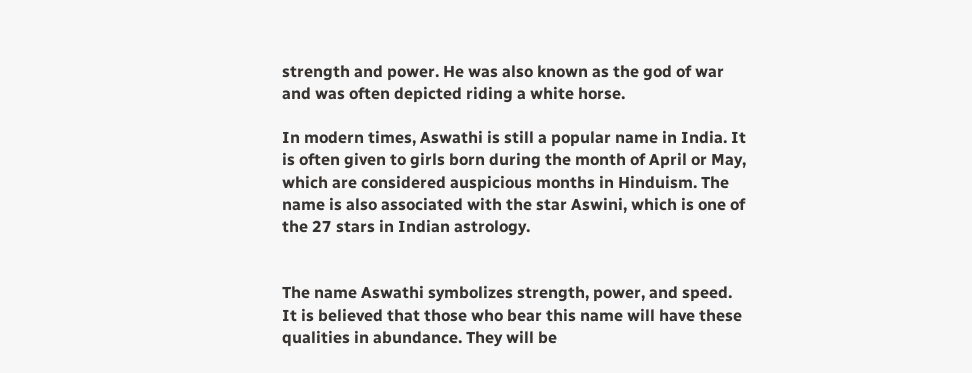strength and power. He was also known as the god of war and was often depicted riding a white horse.

In modern times, Aswathi is still a popular name in India. It is often given to girls born during the month of April or May, which are considered auspicious months in Hinduism. The name is also associated with the star Aswini, which is one of the 27 stars in Indian astrology.


The name Aswathi symbolizes strength, power, and speed. It is believed that those who bear this name will have these qualities in abundance. They will be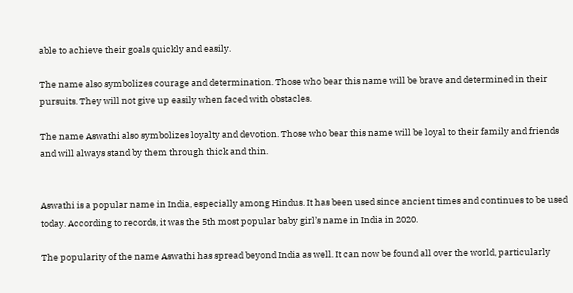able to achieve their goals quickly and easily.

The name also symbolizes courage and determination. Those who bear this name will be brave and determined in their pursuits. They will not give up easily when faced with obstacles.

The name Aswathi also symbolizes loyalty and devotion. Those who bear this name will be loyal to their family and friends and will always stand by them through thick and thin.


Aswathi is a popular name in India, especially among Hindus. It has been used since ancient times and continues to be used today. According to records, it was the 5th most popular baby girl’s name in India in 2020.

The popularity of the name Aswathi has spread beyond India as well. It can now be found all over the world, particularly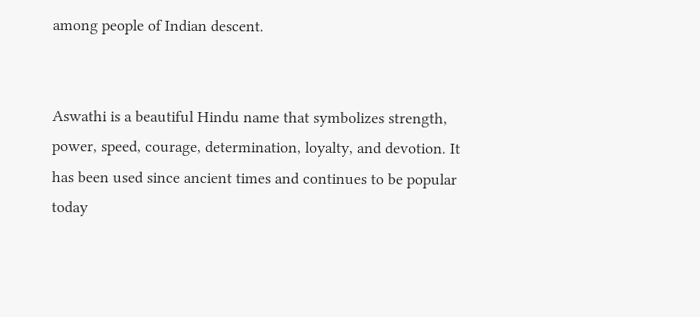among people of Indian descent.


Aswathi is a beautiful Hindu name that symbolizes strength, power, speed, courage, determination, loyalty, and devotion. It has been used since ancient times and continues to be popular today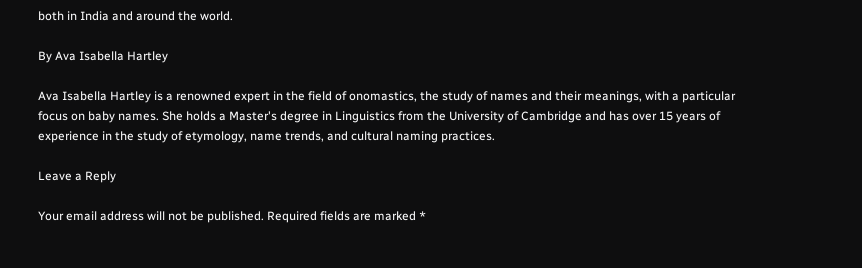both in India and around the world.

By Ava Isabella Hartley

Ava Isabella Hartley is a renowned expert in the field of onomastics, the study of names and their meanings, with a particular focus on baby names. She holds a Master's degree in Linguistics from the University of Cambridge and has over 15 years of experience in the study of etymology, name trends, and cultural naming practices.

Leave a Reply

Your email address will not be published. Required fields are marked *